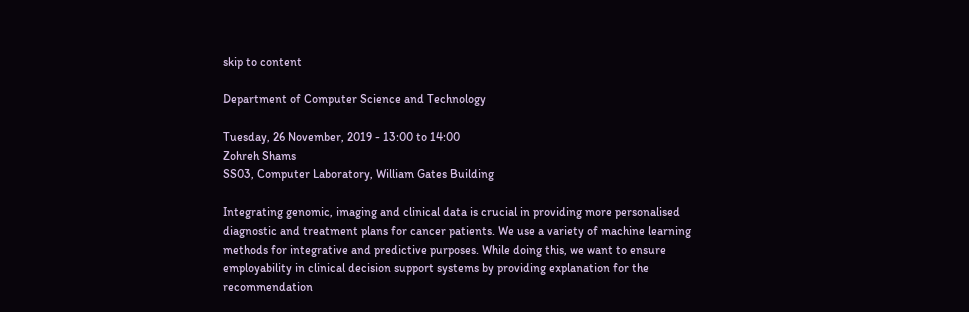skip to content

Department of Computer Science and Technology

Tuesday, 26 November, 2019 - 13:00 to 14:00
Zohreh Shams
SS03, Computer Laboratory, William Gates Building

Integrating genomic, imaging and clinical data is crucial in providing more personalised diagnostic and treatment plans for cancer patients. We use a variety of machine learning methods for integrative and predictive purposes. While doing this, we want to ensure employability in clinical decision support systems by providing explanation for the recommendation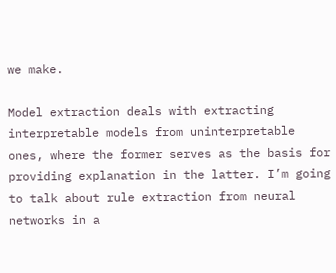we make.

Model extraction deals with extracting interpretable models from uninterpretable ones, where the former serves as the basis for providing explanation in the latter. I’m going to talk about rule extraction from neural networks in a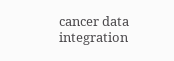cancer data integration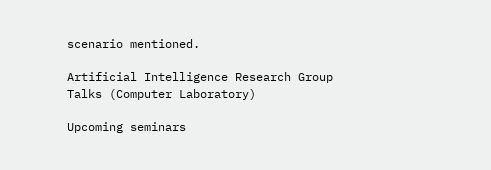scenario mentioned.

Artificial Intelligence Research Group Talks (Computer Laboratory)

Upcoming seminars